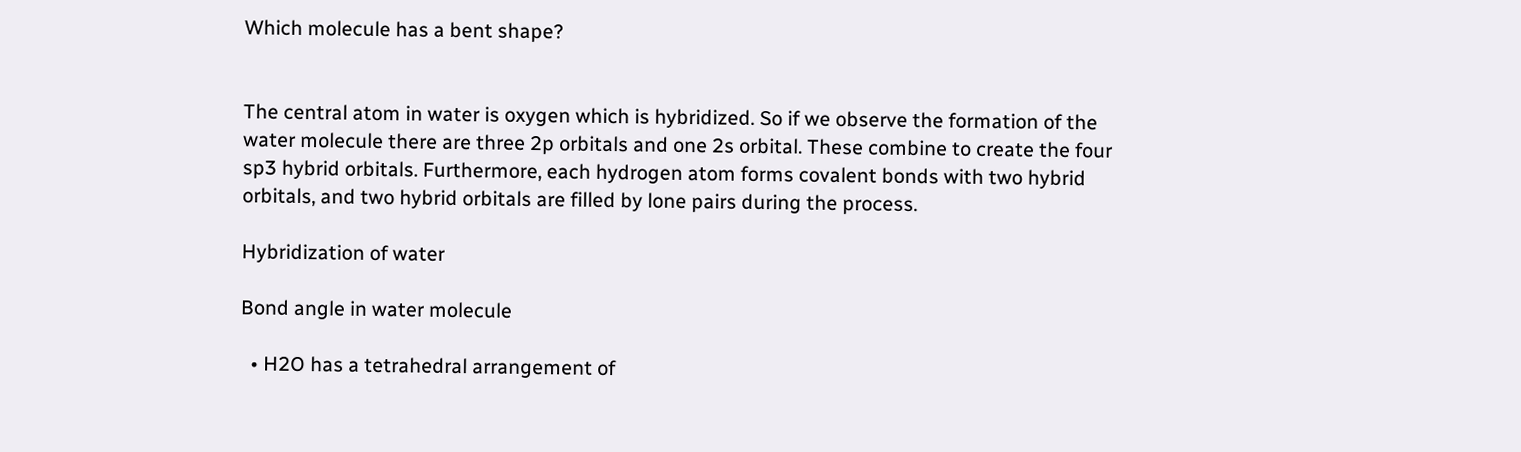Which molecule has a bent shape?


The central atom in water is oxygen which is hybridized. So if we observe the formation of the water molecule there are three 2p orbitals and one 2s orbital. These combine to create the four sp3 hybrid orbitals. Furthermore, each hydrogen atom forms covalent bonds with two hybrid orbitals, and two hybrid orbitals are filled by lone pairs during the process.

Hybridization of water

Bond angle in water molecule

  • H2O has a tetrahedral arrangement of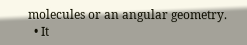molecules or an angular geometry.
  • It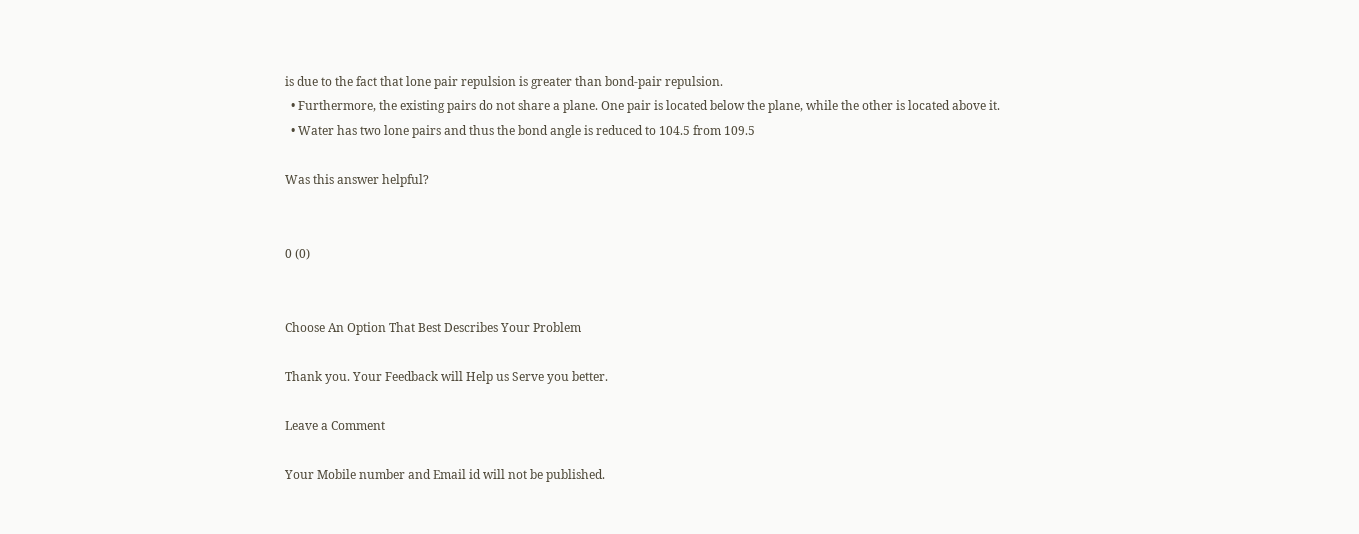is due to the fact that lone pair repulsion is greater than bond-pair repulsion.
  • Furthermore, the existing pairs do not share a plane. One pair is located below the plane, while the other is located above it.
  • Water has two lone pairs and thus the bond angle is reduced to 104.5 from 109.5

Was this answer helpful?


0 (0)


Choose An Option That Best Describes Your Problem

Thank you. Your Feedback will Help us Serve you better.

Leave a Comment

Your Mobile number and Email id will not be published.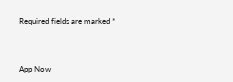Required fields are marked *




App Now